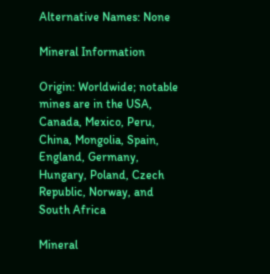Alternative Names: None

Mineral Information

Origin: Worldwide; notable mines are in the USA, Canada, Mexico, Peru, China, Mongolia, Spain, England, Germany, Hungary, Poland, Czech Republic, Norway, and South Africa

Mineral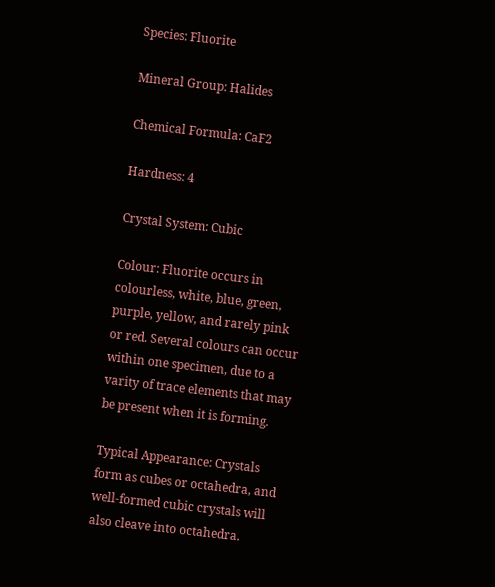Species: Fluorite

Mineral Group: Halides

Chemical Formula: CaF2

Hardness: 4

Crystal System: Cubic

Colour: Fluorite occurs in colourless, white, blue, green, purple, yellow, and rarely pink or red. Several colours can occur within one specimen, due to a varity of trace elements that may be present when it is forming.

Typical Appearance: Crystals form as cubes or octahedra, and well-formed cubic crystals will also cleave into octahedra.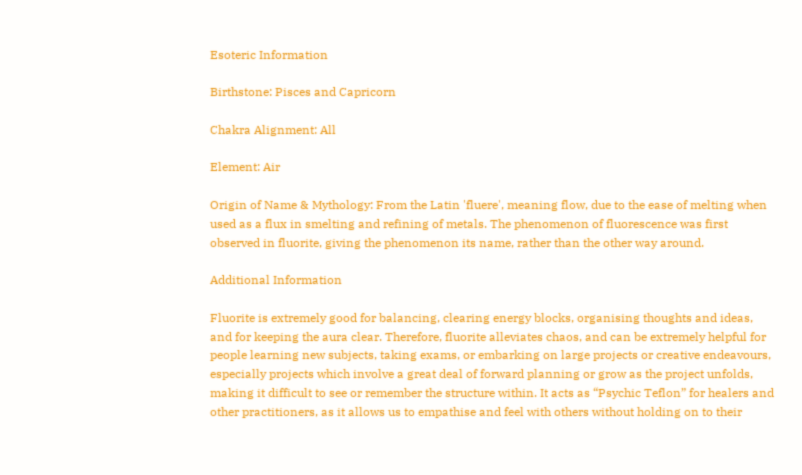Esoteric Information

Birthstone: Pisces and Capricorn

Chakra Alignment: All

Element: Air

Origin of Name & Mythology: From the Latin 'fluere', meaning flow, due to the ease of melting when used as a flux in smelting and refining of metals. The phenomenon of fluorescence was first observed in fluorite, giving the phenomenon its name, rather than the other way around.

Additional Information

Fluorite is extremely good for balancing, clearing energy blocks, organising thoughts and ideas, and for keeping the aura clear. Therefore, fluorite alleviates chaos, and can be extremely helpful for people learning new subjects, taking exams, or embarking on large projects or creative endeavours, especially projects which involve a great deal of forward planning or grow as the project unfolds, making it difficult to see or remember the structure within. It acts as “Psychic Teflon” for healers and other practitioners, as it allows us to empathise and feel with others without holding on to their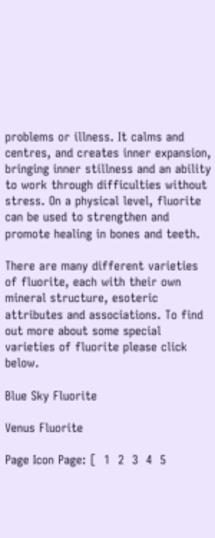problems or illness. It calms and centres, and creates inner expansion, bringing inner stillness and an ability to work through difficulties without stress. On a physical level, fluorite can be used to strengthen and promote healing in bones and teeth.

There are many different varieties of fluorite, each with their own mineral structure, esoteric attributes and associations. To find out more about some special varieties of fluorite please click below.

Blue Sky Fluorite

Venus Fluorite

Page Icon Page: [  1  2  3  4  5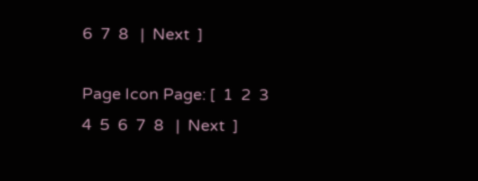6  7  8   |  Next  ]

Page Icon Page: [  1  2  3  4  5  6  7  8   |  Next  ]